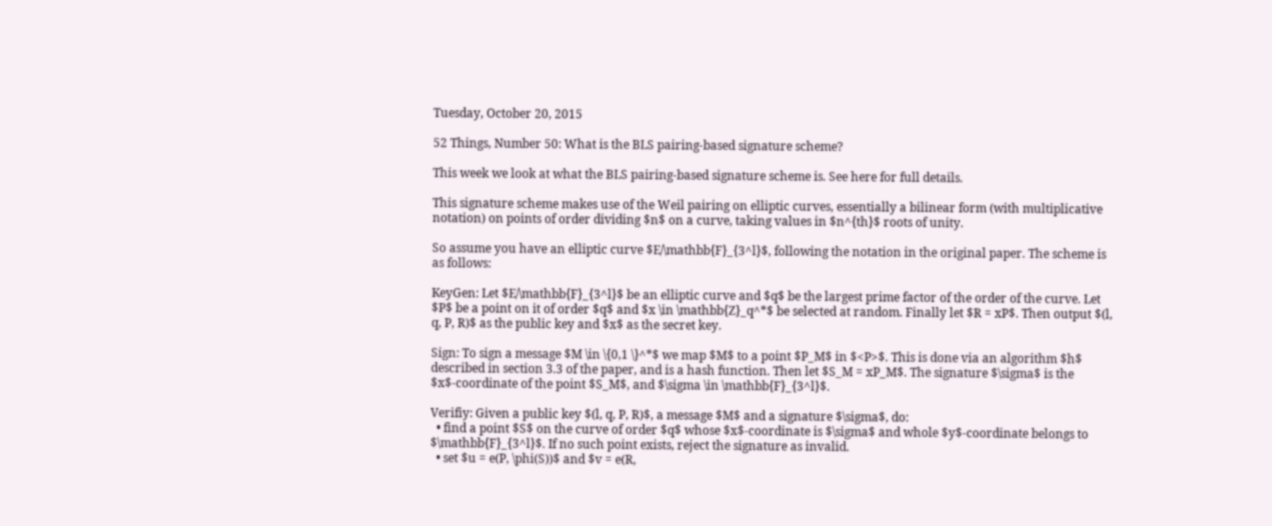Tuesday, October 20, 2015

52 Things, Number 50: What is the BLS pairing-based signature scheme?

This week we look at what the BLS pairing-based signature scheme is. See here for full details.

This signature scheme makes use of the Weil pairing on elliptic curves, essentially a bilinear form (with multiplicative notation) on points of order dividing $n$ on a curve, taking values in $n^{th}$ roots of unity.

So assume you have an elliptic curve $E/\mathbb{F}_{3^l}$, following the notation in the original paper. The scheme is as follows:

KeyGen: Let $E/\mathbb{F}_{3^l}$ be an elliptic curve and $q$ be the largest prime factor of the order of the curve. Let $P$ be a point on it of order $q$ and $x \in \mathbb{Z}_q^*$ be selected at random. Finally let $R = xP$. Then output $(l, q, P, R)$ as the public key and $x$ as the secret key.

Sign: To sign a message $M \in \{0,1 \}^*$ we map $M$ to a point $P_M$ in $<P>$. This is done via an algorithm $h$ described in section 3.3 of the paper, and is a hash function. Then let $S_M = xP_M$. The signature $\sigma$ is the $x$-coordinate of the point $S_M$, and $\sigma \in \mathbb{F}_{3^l}$.

Verifiy: Given a public key $(l, q, P, R)$, a message $M$ and a signature $\sigma$, do:
  • find a point $S$ on the curve of order $q$ whose $x$-coordinate is $\sigma$ and whole $y$-coordinate belongs to $\mathbb{F}_{3^l}$. If no such point exists, reject the signature as invalid.
  • set $u = e(P, \phi(S))$ and $v = e(R,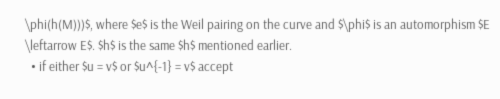\phi(h(M)))$, where $e$ is the Weil pairing on the curve and $\phi$ is an automorphism $E \leftarrow E$. $h$ is the same $h$ mentioned earlier.
  • if either $u = v$ or $u^{-1} = v$ accept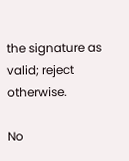the signature as valid; reject otherwise.

No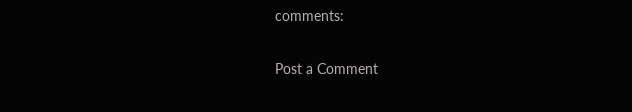comments:

Post a Comment